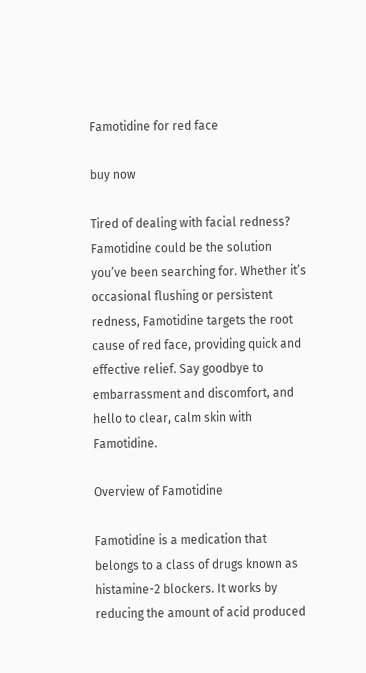Famotidine for red face

buy now

Tired of dealing with facial redness? Famotidine could be the solution you’ve been searching for. Whether it’s occasional flushing or persistent redness, Famotidine targets the root cause of red face, providing quick and effective relief. Say goodbye to embarrassment and discomfort, and hello to clear, calm skin with Famotidine.

Overview of Famotidine

Famotidine is a medication that belongs to a class of drugs known as histamine-2 blockers. It works by reducing the amount of acid produced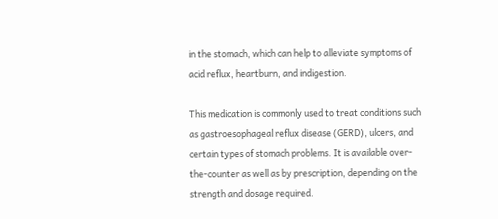in the stomach, which can help to alleviate symptoms of acid reflux, heartburn, and indigestion.

This medication is commonly used to treat conditions such as gastroesophageal reflux disease (GERD), ulcers, and certain types of stomach problems. It is available over-the-counter as well as by prescription, depending on the strength and dosage required.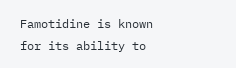Famotidine is known for its ability to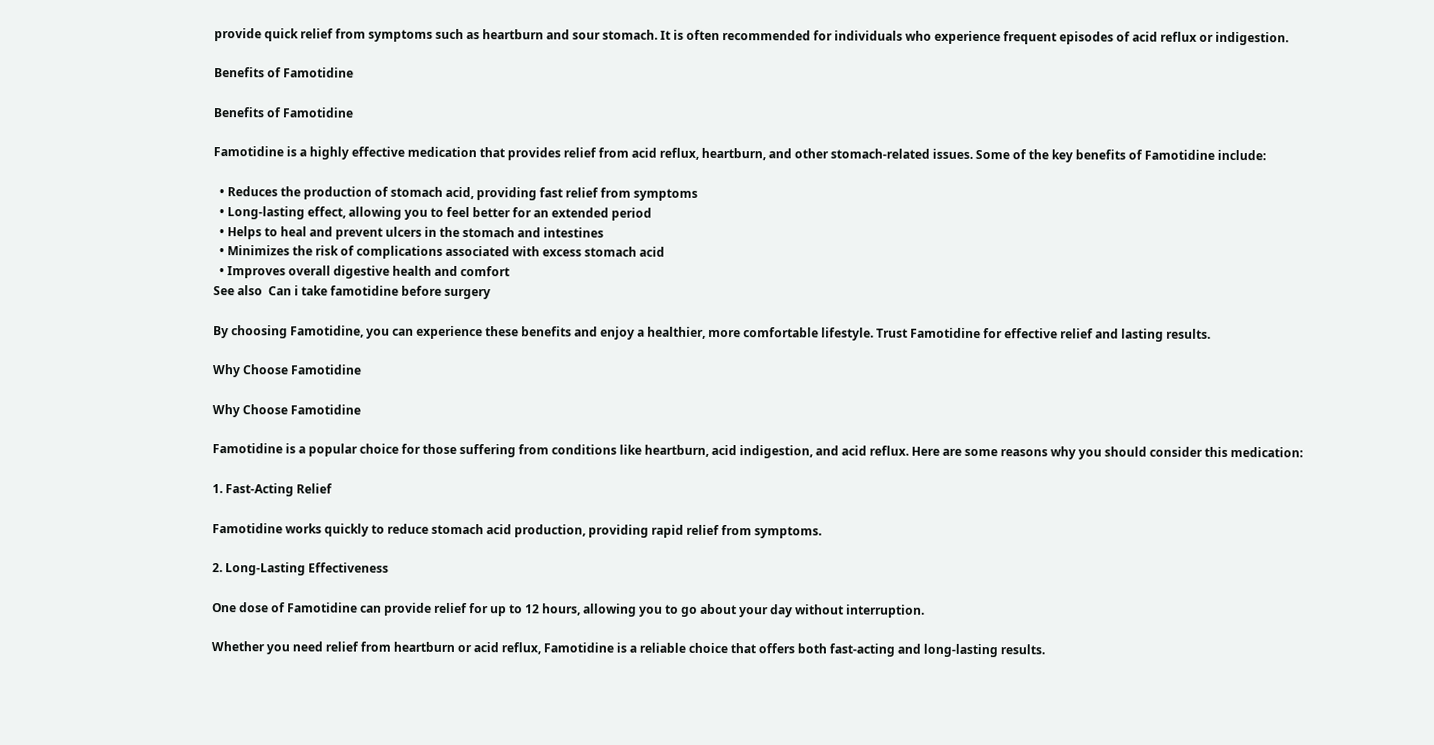provide quick relief from symptoms such as heartburn and sour stomach. It is often recommended for individuals who experience frequent episodes of acid reflux or indigestion.

Benefits of Famotidine

Benefits of Famotidine

Famotidine is a highly effective medication that provides relief from acid reflux, heartburn, and other stomach-related issues. Some of the key benefits of Famotidine include:

  • Reduces the production of stomach acid, providing fast relief from symptoms
  • Long-lasting effect, allowing you to feel better for an extended period
  • Helps to heal and prevent ulcers in the stomach and intestines
  • Minimizes the risk of complications associated with excess stomach acid
  • Improves overall digestive health and comfort
See also  Can i take famotidine before surgery

By choosing Famotidine, you can experience these benefits and enjoy a healthier, more comfortable lifestyle. Trust Famotidine for effective relief and lasting results.

Why Choose Famotidine

Why Choose Famotidine

Famotidine is a popular choice for those suffering from conditions like heartburn, acid indigestion, and acid reflux. Here are some reasons why you should consider this medication:

1. Fast-Acting Relief

Famotidine works quickly to reduce stomach acid production, providing rapid relief from symptoms.

2. Long-Lasting Effectiveness

One dose of Famotidine can provide relief for up to 12 hours, allowing you to go about your day without interruption.

Whether you need relief from heartburn or acid reflux, Famotidine is a reliable choice that offers both fast-acting and long-lasting results.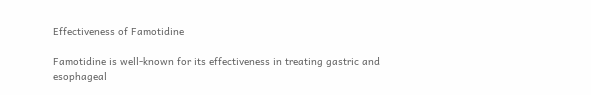Effectiveness of Famotidine

Famotidine is well-known for its effectiveness in treating gastric and esophageal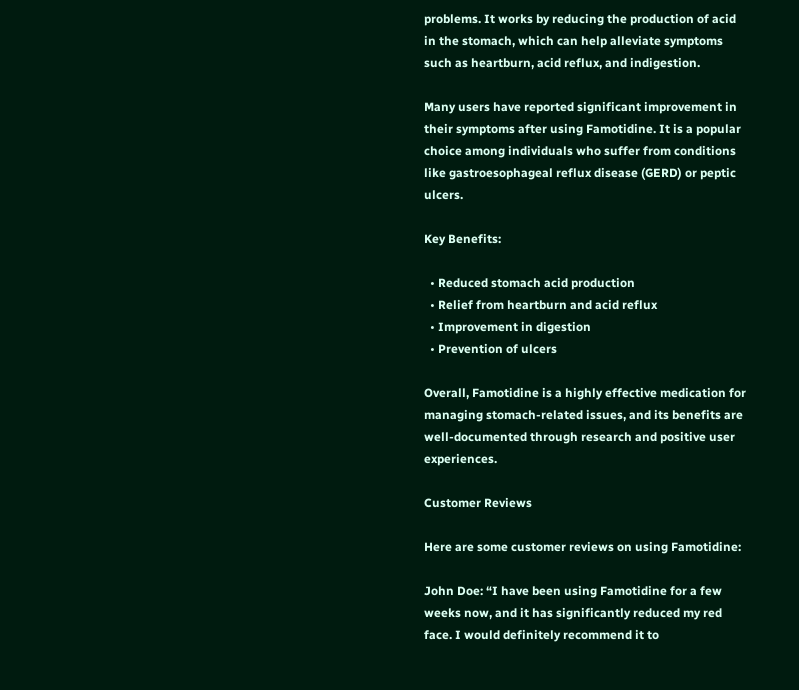problems. It works by reducing the production of acid in the stomach, which can help alleviate symptoms such as heartburn, acid reflux, and indigestion.

Many users have reported significant improvement in their symptoms after using Famotidine. It is a popular choice among individuals who suffer from conditions like gastroesophageal reflux disease (GERD) or peptic ulcers.

Key Benefits:

  • Reduced stomach acid production
  • Relief from heartburn and acid reflux
  • Improvement in digestion
  • Prevention of ulcers

Overall, Famotidine is a highly effective medication for managing stomach-related issues, and its benefits are well-documented through research and positive user experiences.

Customer Reviews

Here are some customer reviews on using Famotidine:

John Doe: “I have been using Famotidine for a few weeks now, and it has significantly reduced my red face. I would definitely recommend it to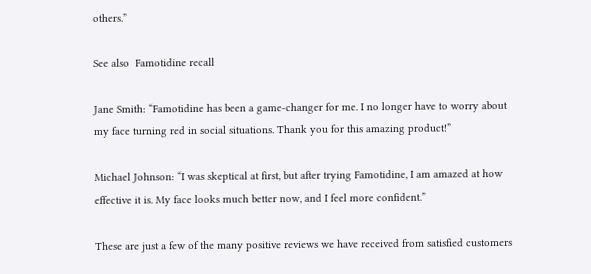others.”

See also  Famotidine recall

Jane Smith: “Famotidine has been a game-changer for me. I no longer have to worry about my face turning red in social situations. Thank you for this amazing product!”

Michael Johnson: “I was skeptical at first, but after trying Famotidine, I am amazed at how effective it is. My face looks much better now, and I feel more confident.”

These are just a few of the many positive reviews we have received from satisfied customers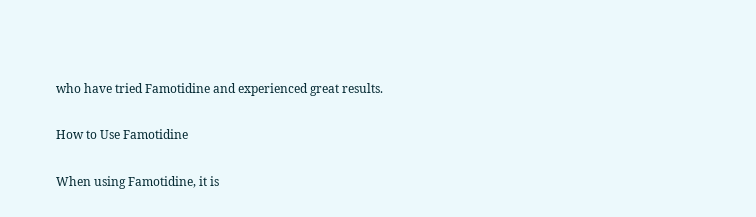who have tried Famotidine and experienced great results.

How to Use Famotidine

When using Famotidine, it is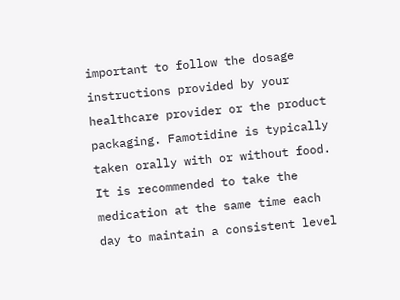important to follow the dosage instructions provided by your healthcare provider or the product packaging. Famotidine is typically taken orally with or without food. It is recommended to take the medication at the same time each day to maintain a consistent level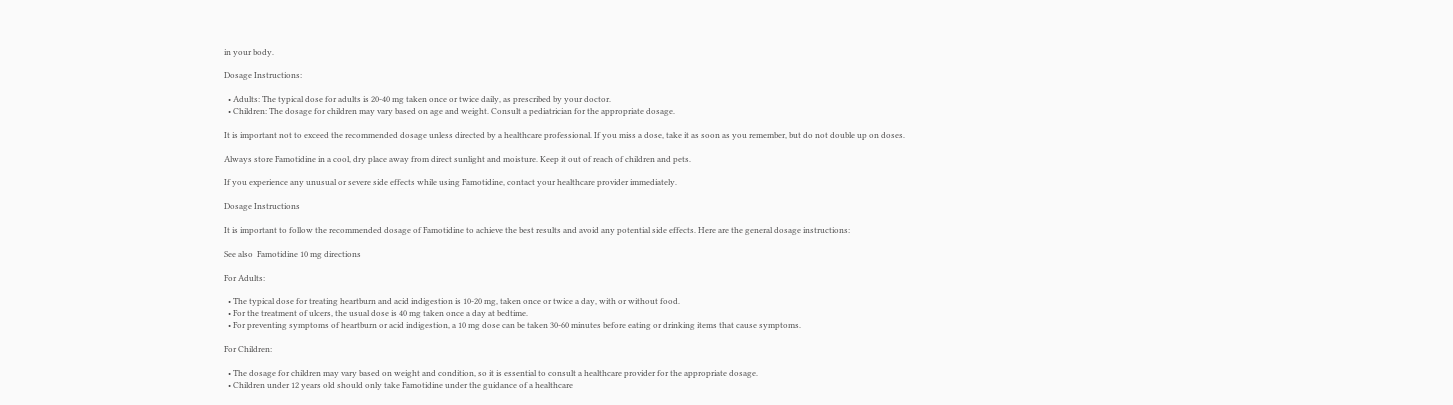in your body.

Dosage Instructions:

  • Adults: The typical dose for adults is 20-40 mg taken once or twice daily, as prescribed by your doctor.
  • Children: The dosage for children may vary based on age and weight. Consult a pediatrician for the appropriate dosage.

It is important not to exceed the recommended dosage unless directed by a healthcare professional. If you miss a dose, take it as soon as you remember, but do not double up on doses.

Always store Famotidine in a cool, dry place away from direct sunlight and moisture. Keep it out of reach of children and pets.

If you experience any unusual or severe side effects while using Famotidine, contact your healthcare provider immediately.

Dosage Instructions

It is important to follow the recommended dosage of Famotidine to achieve the best results and avoid any potential side effects. Here are the general dosage instructions:

See also  Famotidine 10 mg directions

For Adults:

  • The typical dose for treating heartburn and acid indigestion is 10-20 mg, taken once or twice a day, with or without food.
  • For the treatment of ulcers, the usual dose is 40 mg taken once a day at bedtime.
  • For preventing symptoms of heartburn or acid indigestion, a 10 mg dose can be taken 30-60 minutes before eating or drinking items that cause symptoms.

For Children:

  • The dosage for children may vary based on weight and condition, so it is essential to consult a healthcare provider for the appropriate dosage.
  • Children under 12 years old should only take Famotidine under the guidance of a healthcare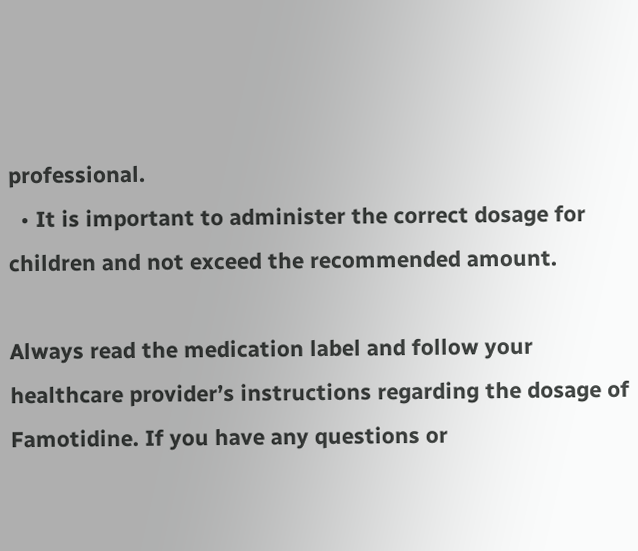professional.
  • It is important to administer the correct dosage for children and not exceed the recommended amount.

Always read the medication label and follow your healthcare provider’s instructions regarding the dosage of Famotidine. If you have any questions or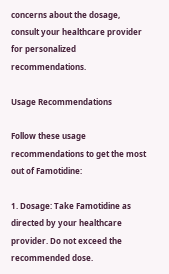concerns about the dosage, consult your healthcare provider for personalized recommendations.

Usage Recommendations

Follow these usage recommendations to get the most out of Famotidine:

1. Dosage: Take Famotidine as directed by your healthcare provider. Do not exceed the recommended dose.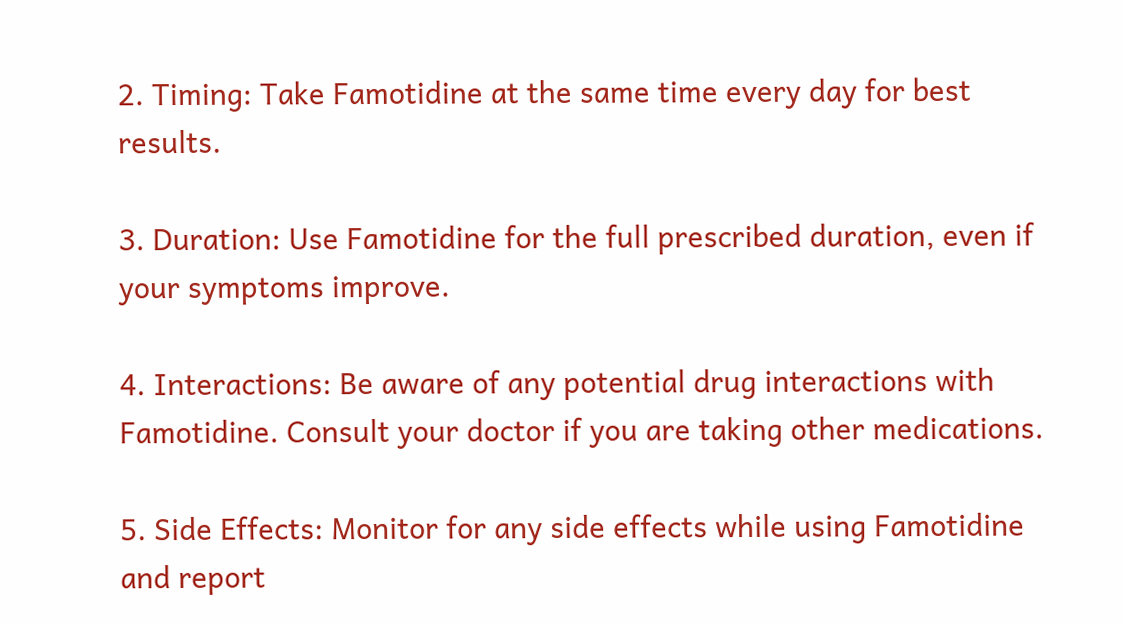2. Timing: Take Famotidine at the same time every day for best results.

3. Duration: Use Famotidine for the full prescribed duration, even if your symptoms improve.

4. Interactions: Be aware of any potential drug interactions with Famotidine. Consult your doctor if you are taking other medications.

5. Side Effects: Monitor for any side effects while using Famotidine and report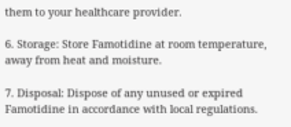them to your healthcare provider.

6. Storage: Store Famotidine at room temperature, away from heat and moisture.

7. Disposal: Dispose of any unused or expired Famotidine in accordance with local regulations.